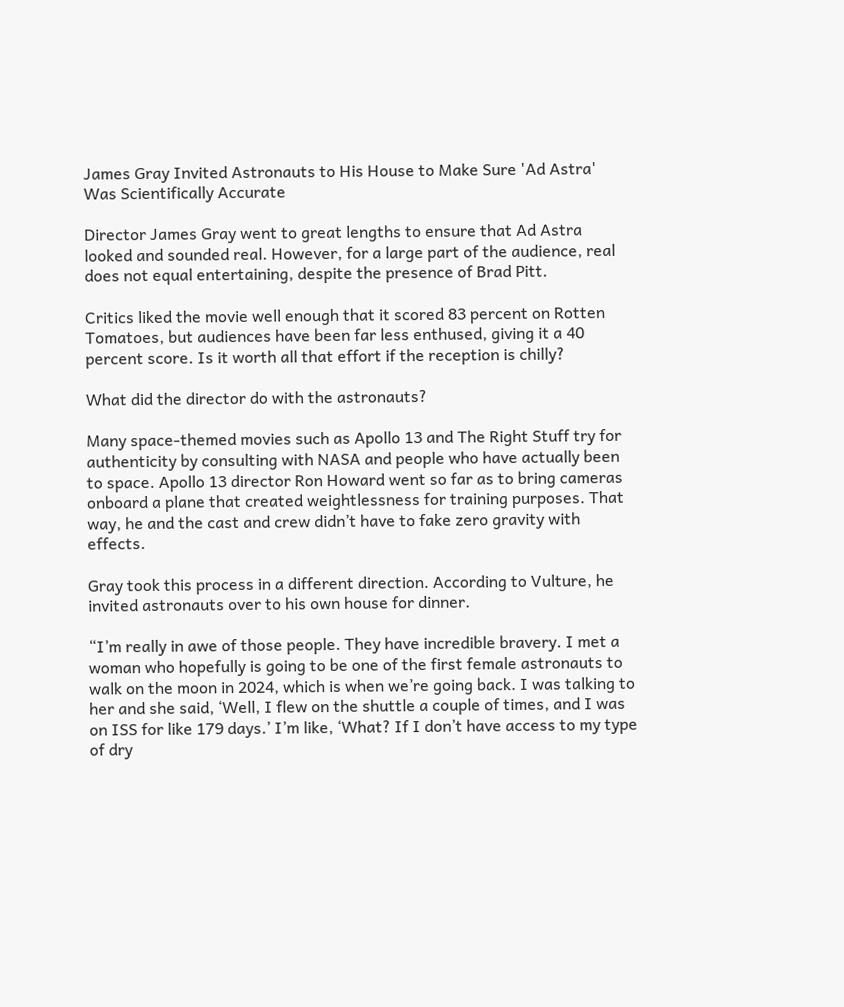James Gray Invited Astronauts to His House to Make Sure 'Ad Astra' Was Scientifically Accurate

Director James Gray went to great lengths to ensure that Ad Astra looked and sounded real. However, for a large part of the audience, real does not equal entertaining, despite the presence of Brad Pitt.

Critics liked the movie well enough that it scored 83 percent on Rotten Tomatoes, but audiences have been far less enthused, giving it a 40 percent score. Is it worth all that effort if the reception is chilly?

What did the director do with the astronauts?

Many space-themed movies such as Apollo 13 and The Right Stuff try for authenticity by consulting with NASA and people who have actually been to space. Apollo 13 director Ron Howard went so far as to bring cameras onboard a plane that created weightlessness for training purposes. That way, he and the cast and crew didn’t have to fake zero gravity with effects.

Gray took this process in a different direction. According to Vulture, he invited astronauts over to his own house for dinner.

“I’m really in awe of those people. They have incredible bravery. I met a woman who hopefully is going to be one of the first female astronauts to walk on the moon in 2024, which is when we’re going back. I was talking to her and she said, ‘Well, I flew on the shuttle a couple of times, and I was on ISS for like 179 days.’ I’m like, ‘What? If I don’t have access to my type of dry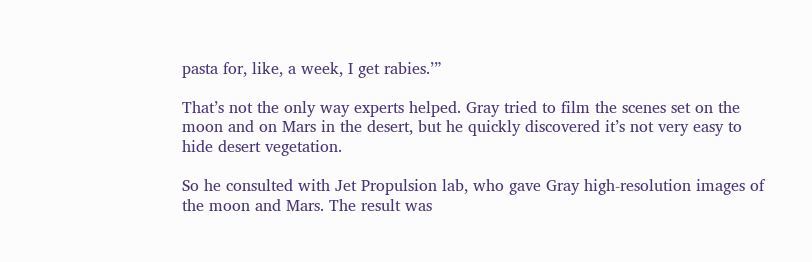pasta for, like, a week, I get rabies.’”

That’s not the only way experts helped. Gray tried to film the scenes set on the moon and on Mars in the desert, but he quickly discovered it’s not very easy to hide desert vegetation.

So he consulted with Jet Propulsion lab, who gave Gray high-resolution images of the moon and Mars. The result was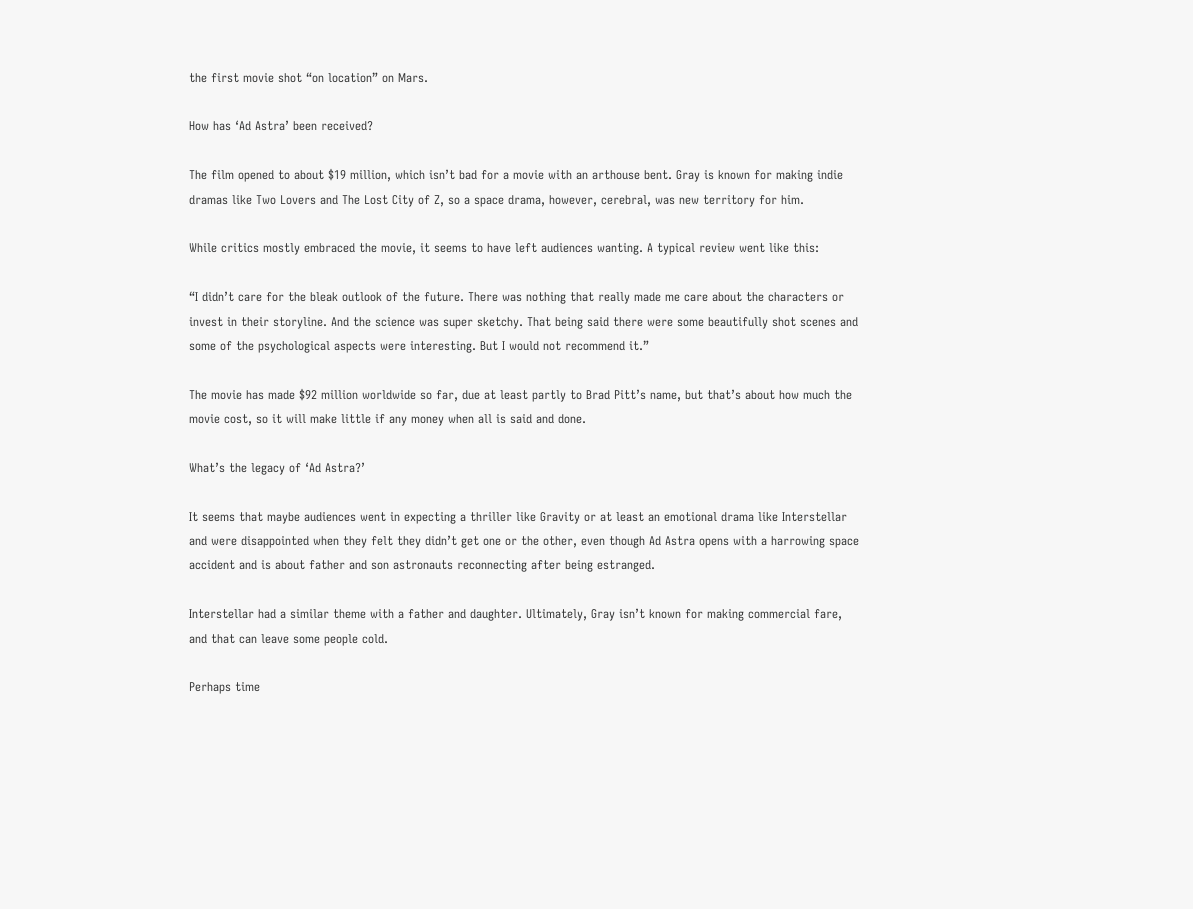the first movie shot “on location” on Mars.

How has ‘Ad Astra’ been received?

The film opened to about $19 million, which isn’t bad for a movie with an arthouse bent. Gray is known for making indie  dramas like Two Lovers and The Lost City of Z, so a space drama, however, cerebral, was new territory for him.

While critics mostly embraced the movie, it seems to have left audiences wanting. A typical review went like this:

“I didn’t care for the bleak outlook of the future. There was nothing that really made me care about the characters or invest in their storyline. And the science was super sketchy. That being said there were some beautifully shot scenes and some of the psychological aspects were interesting. But I would not recommend it.”

The movie has made $92 million worldwide so far, due at least partly to Brad Pitt’s name, but that’s about how much the movie cost, so it will make little if any money when all is said and done.

What’s the legacy of ‘Ad Astra?’

It seems that maybe audiences went in expecting a thriller like Gravity or at least an emotional drama like Interstellar and were disappointed when they felt they didn’t get one or the other, even though Ad Astra opens with a harrowing space accident and is about father and son astronauts reconnecting after being estranged.

Interstellar had a similar theme with a father and daughter. Ultimately, Gray isn’t known for making commercial fare, and that can leave some people cold.

Perhaps time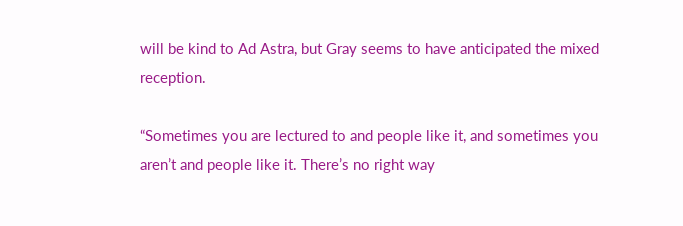will be kind to Ad Astra, but Gray seems to have anticipated the mixed reception.

“Sometimes you are lectured to and people like it, and sometimes you aren’t and people like it. There’s no right way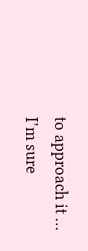to approach it … I’m sure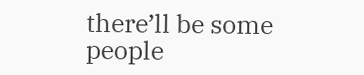there’ll be some people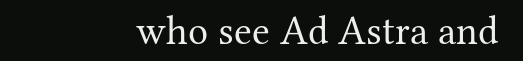who see Ad Astra and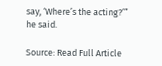say, ‘Where’s the acting?’” he said.

Source: Read Full Article